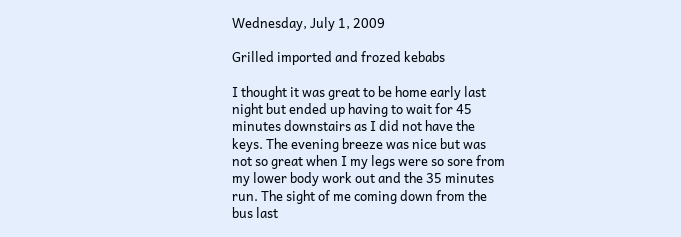Wednesday, July 1, 2009

Grilled imported and frozed kebabs

I thought it was great to be home early last night but ended up having to wait for 45 minutes downstairs as I did not have the keys. The evening breeze was nice but was not so great when I my legs were so sore from my lower body work out and the 35 minutes run. The sight of me coming down from the bus last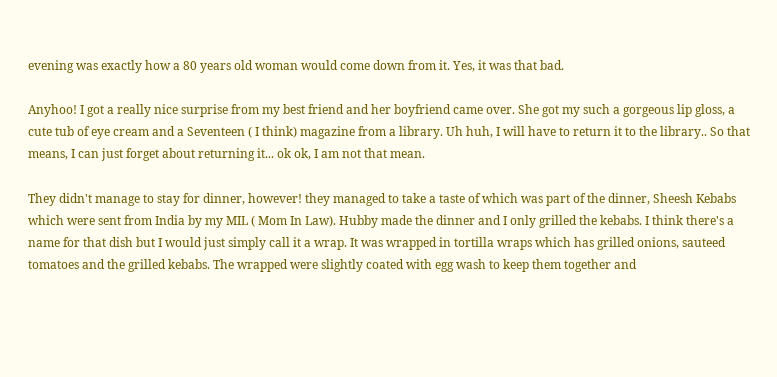evening was exactly how a 80 years old woman would come down from it. Yes, it was that bad.

Anyhoo! I got a really nice surprise from my best friend and her boyfriend came over. She got my such a gorgeous lip gloss, a cute tub of eye cream and a Seventeen ( I think) magazine from a library. Uh huh, I will have to return it to the library.. So that means, I can just forget about returning it... ok ok, I am not that mean.

They didn't manage to stay for dinner, however! they managed to take a taste of which was part of the dinner, Sheesh Kebabs which were sent from India by my MIL ( Mom In Law). Hubby made the dinner and I only grilled the kebabs. I think there's a name for that dish but I would just simply call it a wrap. It was wrapped in tortilla wraps which has grilled onions, sauteed tomatoes and the grilled kebabs. The wrapped were slightly coated with egg wash to keep them together and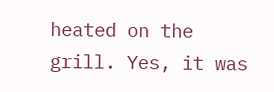heated on the grill. Yes, it was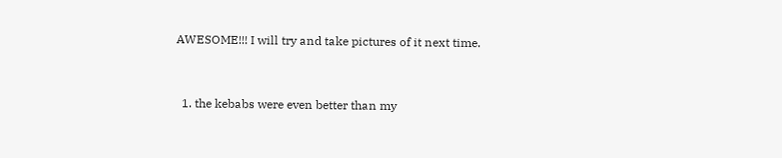AWESOME!!! I will try and take pictures of it next time.


  1. the kebabs were even better than my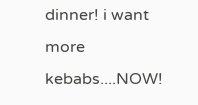dinner! i want more kebabs....NOW!